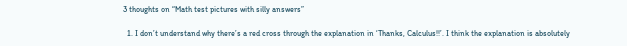3 thoughts on “Math test pictures with silly answers”

  1. I don’t understand why there’s a red cross through the explanation in ‘Thanks, Calculus!!’. I think the explanation is absolutely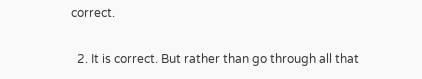correct.

  2. It is correct. But rather than go through all that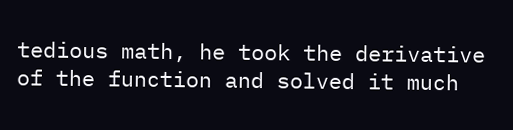tedious math, he took the derivative of the function and solved it much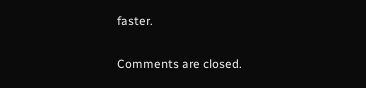faster.

Comments are closed.